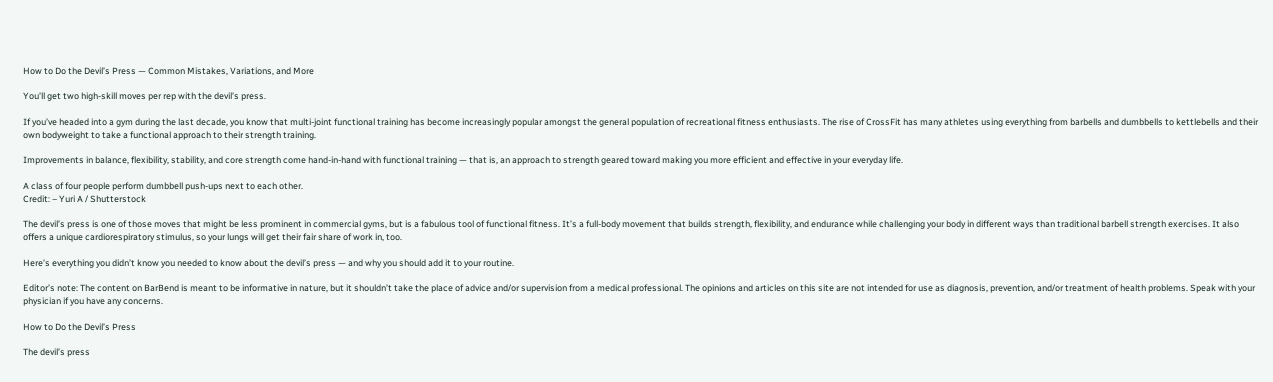How to Do the Devil’s Press — Common Mistakes, Variations, and More

You'll get two high-skill moves per rep with the devil's press.

If you’ve headed into a gym during the last decade, you know that multi-joint functional training has become increasingly popular amongst the general population of recreational fitness enthusiasts. The rise of CrossFit has many athletes using everything from barbells and dumbbells to kettlebells and their own bodyweight to take a functional approach to their strength training.

Improvements in balance, flexibility, stability, and core strength come hand-in-hand with functional training — that is, an approach to strength geared toward making you more efficient and effective in your everyday life.

A class of four people perform dumbbell push-ups next to each other.
Credit: – Yuri A / Shutterstock

The devil’s press is one of those moves that might be less prominent in commercial gyms, but is a fabulous tool of functional fitness. It’s a full-body movement that builds strength, flexibility, and endurance while challenging your body in different ways than traditional barbell strength exercises. It also offers a unique cardiorespiratory stimulus, so your lungs will get their fair share of work in, too.

Here’s everything you didn’t know you needed to know about the devil’s press — and why you should add it to your routine.

Editor’s note: The content on BarBend is meant to be informative in nature, but it shouldn’t take the place of advice and/or supervision from a medical professional. The opinions and articles on this site are not intended for use as diagnosis, prevention, and/or treatment of health problems. Speak with your physician if you have any concerns.

How to Do the Devil’s Press

The devil’s press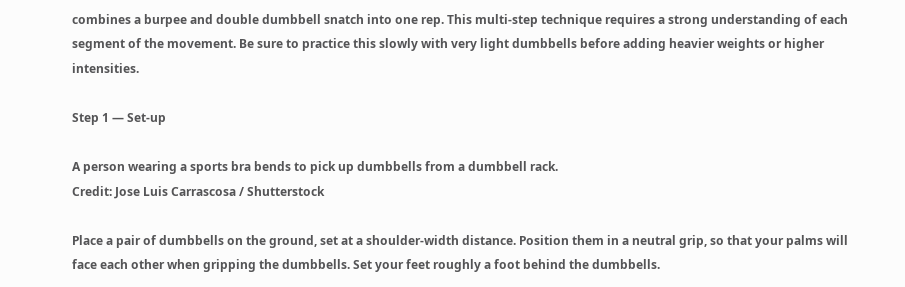combines a burpee and double dumbbell snatch into one rep. This multi-step technique requires a strong understanding of each segment of the movement. Be sure to practice this slowly with very light dumbbells before adding heavier weights or higher intensities.

Step 1 — Set-up

A person wearing a sports bra bends to pick up dumbbells from a dumbbell rack.
Credit: Jose Luis Carrascosa / Shutterstock

Place a pair of dumbbells on the ground, set at a shoulder-width distance. Position them in a neutral grip, so that your palms will face each other when gripping the dumbbells. Set your feet roughly a foot behind the dumbbells.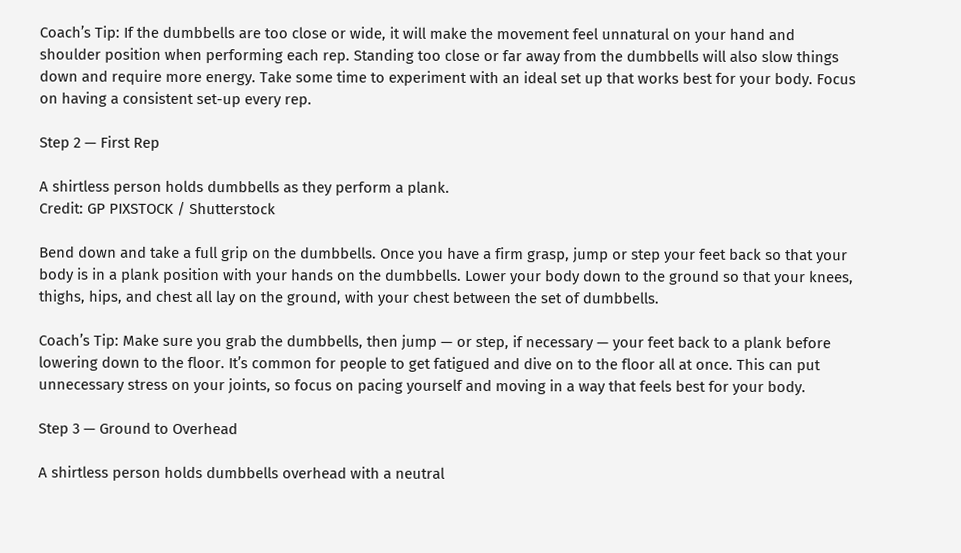Coach’s Tip: If the dumbbells are too close or wide, it will make the movement feel unnatural on your hand and shoulder position when performing each rep. Standing too close or far away from the dumbbells will also slow things down and require more energy. Take some time to experiment with an ideal set up that works best for your body. Focus on having a consistent set-up every rep.

Step 2 — First Rep

A shirtless person holds dumbbells as they perform a plank.
Credit: GP PIXSTOCK / Shutterstock

Bend down and take a full grip on the dumbbells. Once you have a firm grasp, jump or step your feet back so that your body is in a plank position with your hands on the dumbbells. Lower your body down to the ground so that your knees, thighs, hips, and chest all lay on the ground, with your chest between the set of dumbbells.

Coach’s Tip: Make sure you grab the dumbbells, then jump — or step, if necessary — your feet back to a plank before lowering down to the floor. It’s common for people to get fatigued and dive on to the floor all at once. This can put unnecessary stress on your joints, so focus on pacing yourself and moving in a way that feels best for your body.

Step 3 — Ground to Overhead

A shirtless person holds dumbbells overhead with a neutral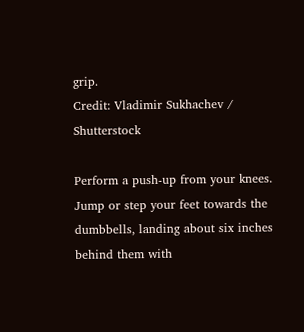grip.
Credit: Vladimir Sukhachev / Shutterstock

Perform a push-up from your knees. Jump or step your feet towards the dumbbells, landing about six inches behind them with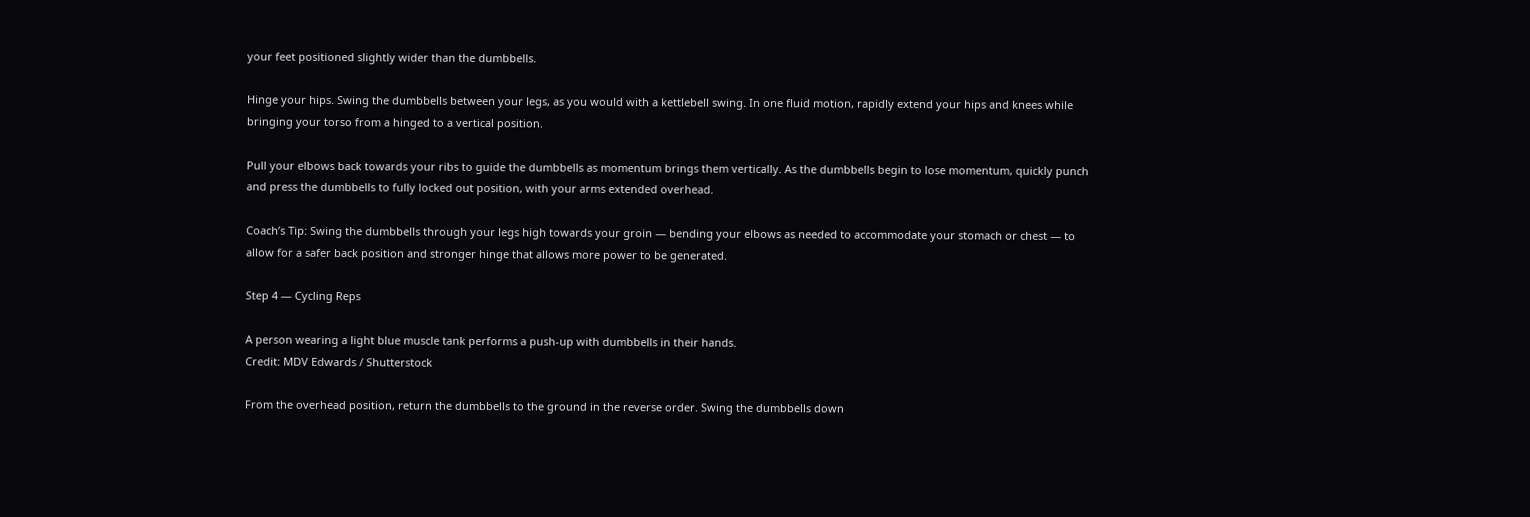your feet positioned slightly wider than the dumbbells.

Hinge your hips. Swing the dumbbells between your legs, as you would with a kettlebell swing. In one fluid motion, rapidly extend your hips and knees while bringing your torso from a hinged to a vertical position.

Pull your elbows back towards your ribs to guide the dumbbells as momentum brings them vertically. As the dumbbells begin to lose momentum, quickly punch and press the dumbbells to fully locked out position, with your arms extended overhead.

Coach’s Tip: Swing the dumbbells through your legs high towards your groin — bending your elbows as needed to accommodate your stomach or chest — to allow for a safer back position and stronger hinge that allows more power to be generated.

Step 4 — Cycling Reps

A person wearing a light blue muscle tank performs a push-up with dumbbells in their hands.
Credit: MDV Edwards / Shutterstock

From the overhead position, return the dumbbells to the ground in the reverse order. Swing the dumbbells down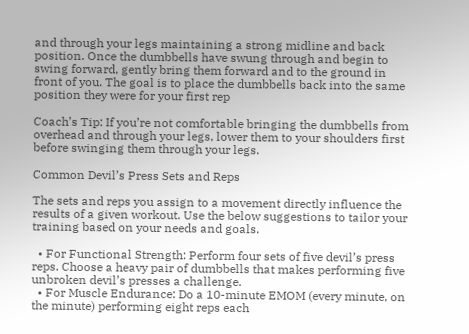and through your legs maintaining a strong midline and back position. Once the dumbbells have swung through and begin to swing forward, gently bring them forward and to the ground in front of you. The goal is to place the dumbbells back into the same position they were for your first rep

Coach’s Tip: If you’re not comfortable bringing the dumbbells from overhead and through your legs, lower them to your shoulders first before swinging them through your legs.

Common Devil’s Press Sets and Reps

The sets and reps you assign to a movement directly influence the results of a given workout. Use the below suggestions to tailor your training based on your needs and goals.

  • For Functional Strength: Perform four sets of five devil’s press reps. Choose a heavy pair of dumbbells that makes performing five unbroken devil’s presses a challenge.
  • For Muscle Endurance: Do a 10-minute EMOM (every minute, on the minute) performing eight reps each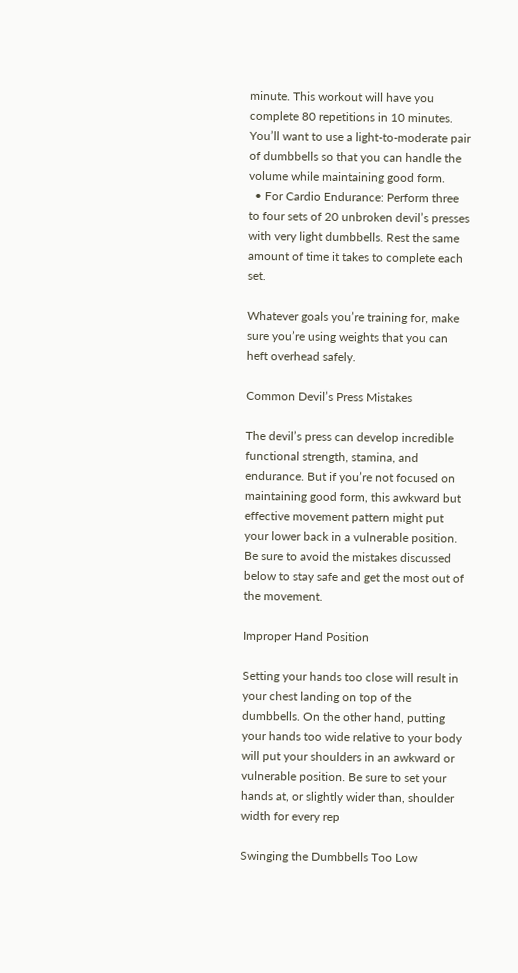minute. This workout will have you complete 80 repetitions in 10 minutes. You’ll want to use a light-to-moderate pair of dumbbells so that you can handle the volume while maintaining good form.
  • For Cardio Endurance: Perform three to four sets of 20 unbroken devil’s presses with very light dumbbells. Rest the same amount of time it takes to complete each set.

Whatever goals you’re training for, make sure you’re using weights that you can heft overhead safely.

Common Devil’s Press Mistakes

The devil’s press can develop incredible functional strength, stamina, and endurance. But if you’re not focused on maintaining good form, this awkward but effective movement pattern might put your lower back in a vulnerable position. Be sure to avoid the mistakes discussed below to stay safe and get the most out of the movement.

Improper Hand Position

Setting your hands too close will result in your chest landing on top of the dumbbells. On the other hand, putting your hands too wide relative to your body will put your shoulders in an awkward or vulnerable position. Be sure to set your hands at, or slightly wider than, shoulder width for every rep

Swinging the Dumbbells Too Low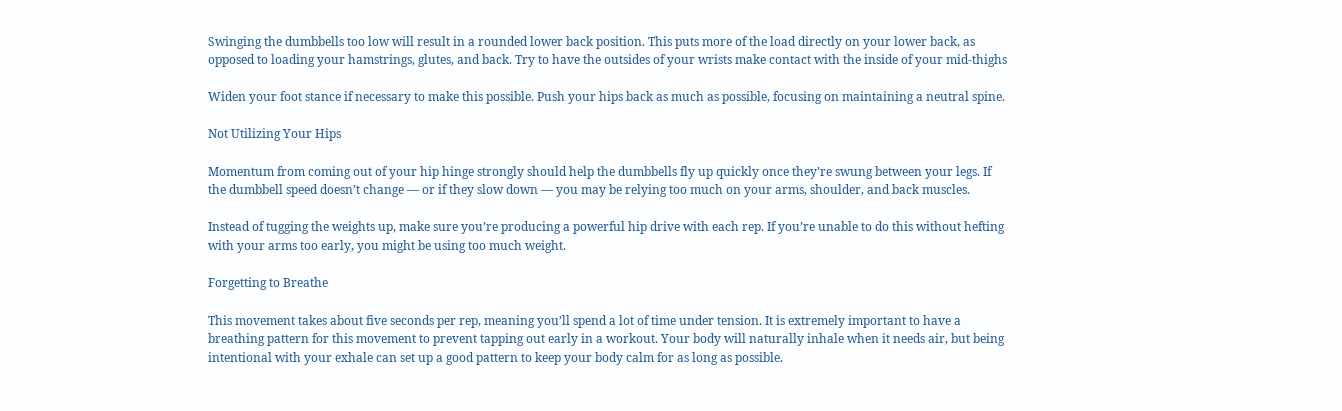Swinging the dumbbells too low will result in a rounded lower back position. This puts more of the load directly on your lower back, as opposed to loading your hamstrings, glutes, and back. Try to have the outsides of your wrists make contact with the inside of your mid-thighs

Widen your foot stance if necessary to make this possible. Push your hips back as much as possible, focusing on maintaining a neutral spine.

Not Utilizing Your Hips

Momentum from coming out of your hip hinge strongly should help the dumbbells fly up quickly once they’re swung between your legs. If the dumbbell speed doesn’t change — or if they slow down — you may be relying too much on your arms, shoulder, and back muscles.

Instead of tugging the weights up, make sure you’re producing a powerful hip drive with each rep. If you’re unable to do this without hefting with your arms too early, you might be using too much weight.

Forgetting to Breathe

This movement takes about five seconds per rep, meaning you’ll spend a lot of time under tension. It is extremely important to have a breathing pattern for this movement to prevent tapping out early in a workout. Your body will naturally inhale when it needs air, but being intentional with your exhale can set up a good pattern to keep your body calm for as long as possible.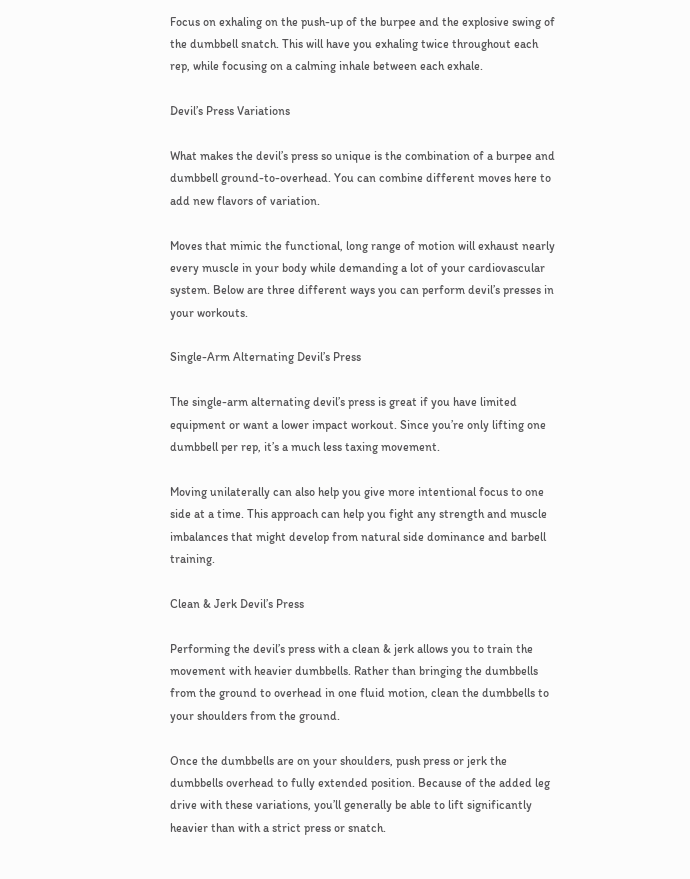Focus on exhaling on the push-up of the burpee and the explosive swing of the dumbbell snatch. This will have you exhaling twice throughout each rep, while focusing on a calming inhale between each exhale.

Devil’s Press Variations

What makes the devil’s press so unique is the combination of a burpee and dumbbell ground-to-overhead. You can combine different moves here to add new flavors of variation.

Moves that mimic the functional, long range of motion will exhaust nearly every muscle in your body while demanding a lot of your cardiovascular system. Below are three different ways you can perform devil’s presses in your workouts.

Single-Arm Alternating Devil’s Press

The single-arm alternating devil’s press is great if you have limited equipment or want a lower impact workout. Since you’re only lifting one dumbbell per rep, it’s a much less taxing movement.

Moving unilaterally can also help you give more intentional focus to one side at a time. This approach can help you fight any strength and muscle imbalances that might develop from natural side dominance and barbell training.

Clean & Jerk Devil’s Press

Performing the devil’s press with a clean & jerk allows you to train the movement with heavier dumbbells. Rather than bringing the dumbbells from the ground to overhead in one fluid motion, clean the dumbbells to your shoulders from the ground.

Once the dumbbells are on your shoulders, push press or jerk the dumbbells overhead to fully extended position. Because of the added leg drive with these variations, you’ll generally be able to lift significantly heavier than with a strict press or snatch.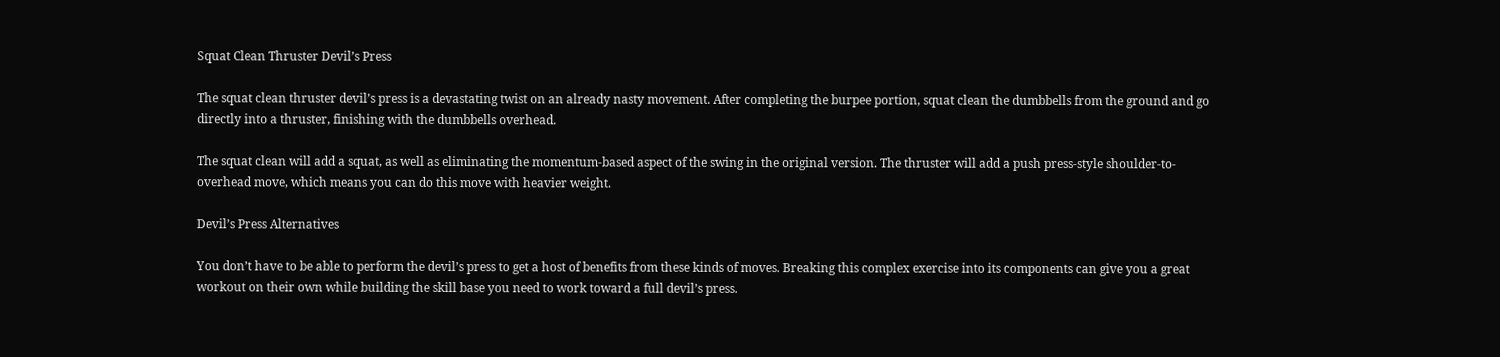Squat Clean Thruster Devil’s Press

The squat clean thruster devil’s press is a devastating twist on an already nasty movement. After completing the burpee portion, squat clean the dumbbells from the ground and go directly into a thruster, finishing with the dumbbells overhead.

The squat clean will add a squat, as well as eliminating the momentum-based aspect of the swing in the original version. The thruster will add a push press-style shoulder-to-overhead move, which means you can do this move with heavier weight.

Devil’s Press Alternatives

You don’t have to be able to perform the devil’s press to get a host of benefits from these kinds of moves. Breaking this complex exercise into its components can give you a great workout on their own while building the skill base you need to work toward a full devil’s press.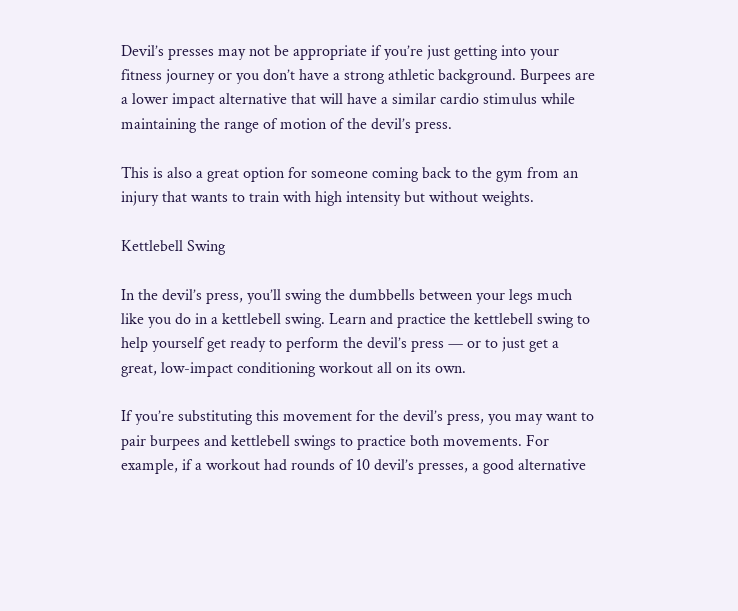Devil’s presses may not be appropriate if you’re just getting into your fitness journey or you don’t have a strong athletic background. Burpees are a lower impact alternative that will have a similar cardio stimulus while maintaining the range of motion of the devil’s press.

This is also a great option for someone coming back to the gym from an injury that wants to train with high intensity but without weights.

Kettlebell Swing

In the devil’s press, you’ll swing the dumbbells between your legs much like you do in a kettlebell swing. Learn and practice the kettlebell swing to help yourself get ready to perform the devil’s press — or to just get a great, low-impact conditioning workout all on its own.

If you’re substituting this movement for the devil’s press, you may want to pair burpees and kettlebell swings to practice both movements. For example, if a workout had rounds of 10 devil’s presses, a good alternative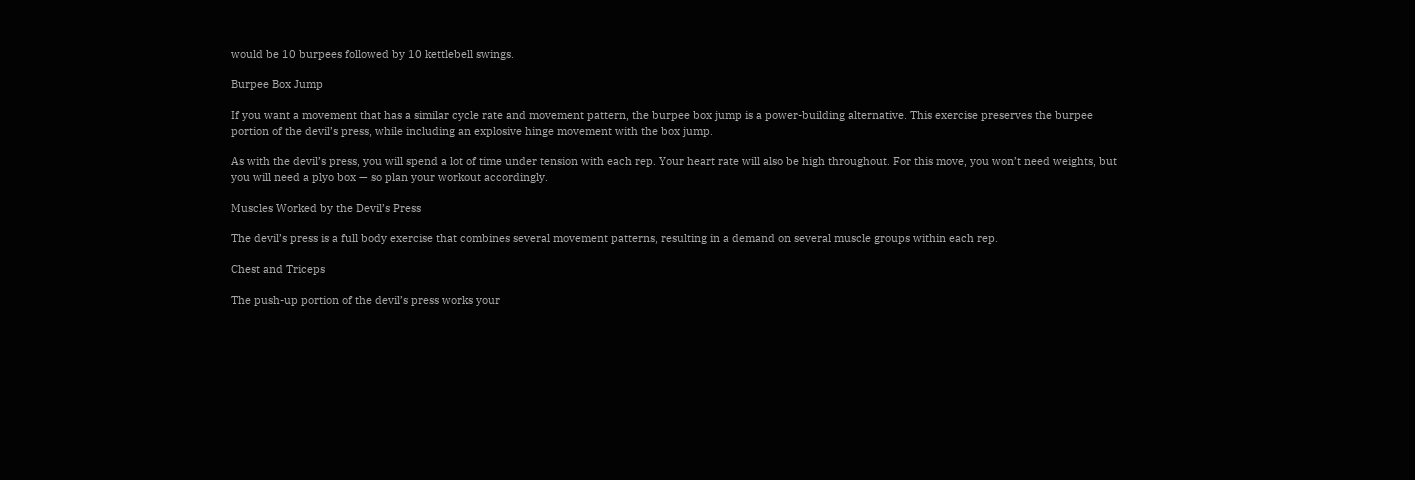would be 10 burpees followed by 10 kettlebell swings.

Burpee Box Jump

If you want a movement that has a similar cycle rate and movement pattern, the burpee box jump is a power-building alternative. This exercise preserves the burpee portion of the devil’s press, while including an explosive hinge movement with the box jump.

As with the devil’s press, you will spend a lot of time under tension with each rep. Your heart rate will also be high throughout. For this move, you won’t need weights, but you will need a plyo box — so plan your workout accordingly.

Muscles Worked by the Devil’s Press

The devil’s press is a full body exercise that combines several movement patterns, resulting in a demand on several muscle groups within each rep.

Chest and Triceps

The push-up portion of the devil’s press works your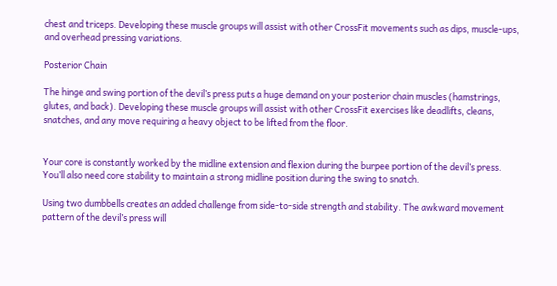chest and triceps. Developing these muscle groups will assist with other CrossFit movements such as dips, muscle-ups, and overhead pressing variations.

Posterior Chain

The hinge and swing portion of the devil’s press puts a huge demand on your posterior chain muscles (hamstrings, glutes, and back). Developing these muscle groups will assist with other CrossFit exercises like deadlifts, cleans, snatches, and any move requiring a heavy object to be lifted from the floor.


Your core is constantly worked by the midline extension and flexion during the burpee portion of the devil’s press. You’ll also need core stability to maintain a strong midline position during the swing to snatch.

Using two dumbbells creates an added challenge from side-to-side strength and stability. The awkward movement pattern of the devil’s press will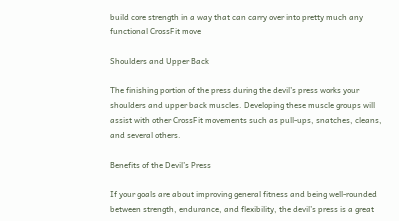build core strength in a way that can carry over into pretty much any functional CrossFit move

Shoulders and Upper Back

The finishing portion of the press during the devil’s press works your shoulders and upper back muscles. Developing these muscle groups will assist with other CrossFit movements such as pull-ups, snatches, cleans, and several others.

Benefits of the Devil’s Press

If your goals are about improving general fitness and being well-rounded between strength, endurance, and flexibility, the devil’s press is a great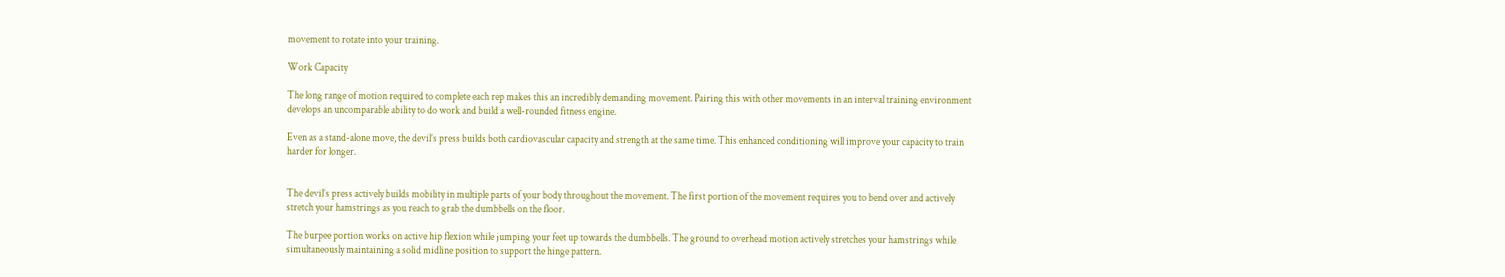movement to rotate into your training.

Work Capacity

The long range of motion required to complete each rep makes this an incredibly demanding movement. Pairing this with other movements in an interval training environment develops an uncomparable ability to do work and build a well-rounded fitness engine.

Even as a stand-alone move, the devil’s press builds both cardiovascular capacity and strength at the same time. This enhanced conditioning will improve your capacity to train harder for longer.


The devil’s press actively builds mobility in multiple parts of your body throughout the movement. The first portion of the movement requires you to bend over and actively stretch your hamstrings as you reach to grab the dumbbells on the floor.

The burpee portion works on active hip flexion while jumping your feet up towards the dumbbells. The ground to overhead motion actively stretches your hamstrings while simultaneously maintaining a solid midline position to support the hinge pattern.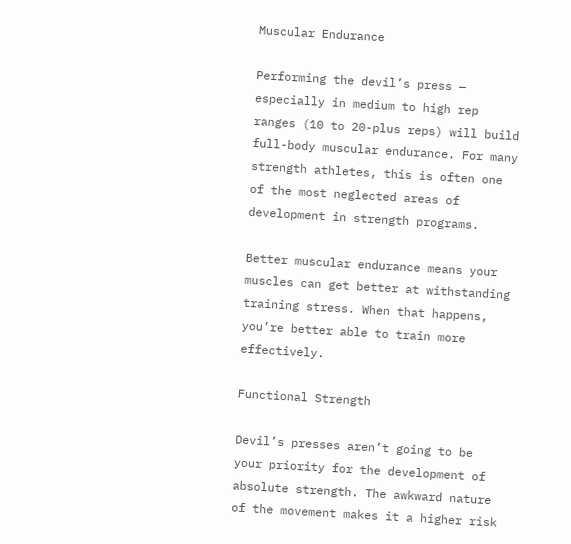Muscular Endurance

Performing the devil’s press — especially in medium to high rep ranges (10 to 20-plus reps) will build full-body muscular endurance. For many strength athletes, this is often one of the most neglected areas of development in strength programs.

Better muscular endurance means your muscles can get better at withstanding training stress. When that happens, you’re better able to train more effectively.

Functional Strength

Devil’s presses aren’t going to be your priority for the development of absolute strength. The awkward nature of the movement makes it a higher risk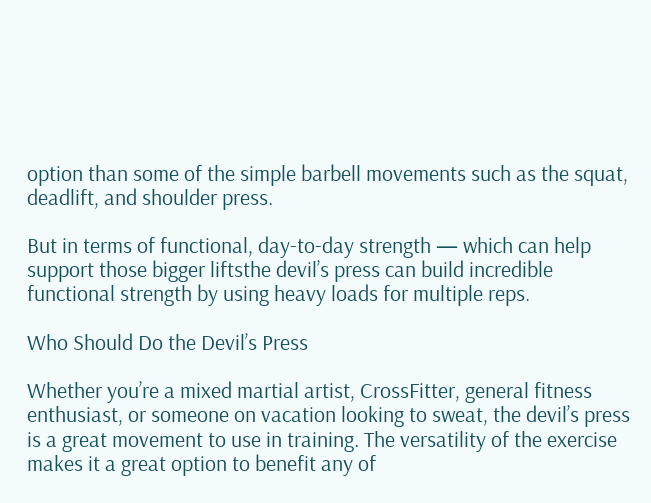option than some of the simple barbell movements such as the squat, deadlift, and shoulder press.

But in terms of functional, day-to-day strength — which can help support those bigger liftsthe devil’s press can build incredible functional strength by using heavy loads for multiple reps.

Who Should Do the Devil’s Press

Whether you’re a mixed martial artist, CrossFitter, general fitness enthusiast, or someone on vacation looking to sweat, the devil’s press is a great movement to use in training. The versatility of the exercise makes it a great option to benefit any of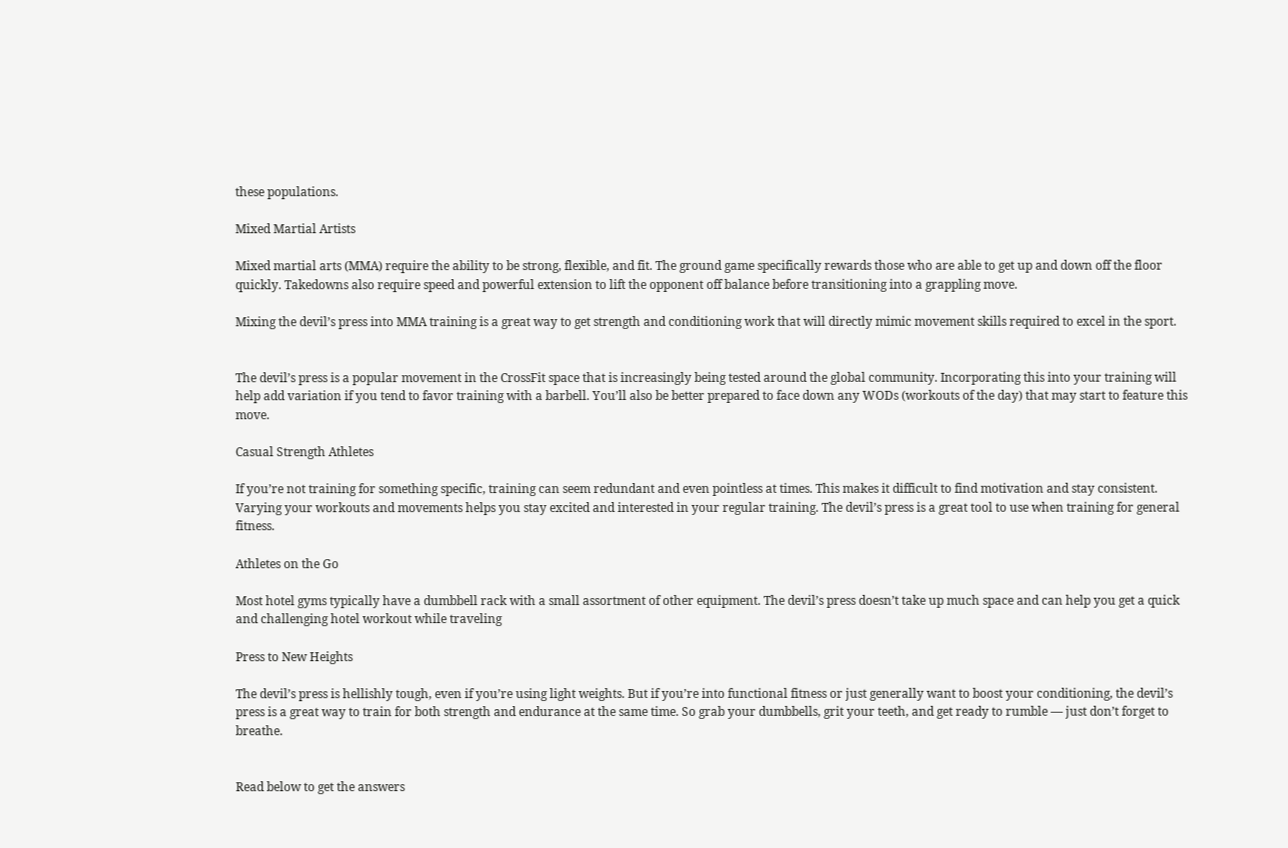these populations.

Mixed Martial Artists

Mixed martial arts (MMA) require the ability to be strong, flexible, and fit. The ground game specifically rewards those who are able to get up and down off the floor quickly. Takedowns also require speed and powerful extension to lift the opponent off balance before transitioning into a grappling move.

Mixing the devil’s press into MMA training is a great way to get strength and conditioning work that will directly mimic movement skills required to excel in the sport.


The devil’s press is a popular movement in the CrossFit space that is increasingly being tested around the global community. Incorporating this into your training will help add variation if you tend to favor training with a barbell. You’ll also be better prepared to face down any WODs (workouts of the day) that may start to feature this move.

Casual Strength Athletes

If you’re not training for something specific, training can seem redundant and even pointless at times. This makes it difficult to find motivation and stay consistent. Varying your workouts and movements helps you stay excited and interested in your regular training. The devil’s press is a great tool to use when training for general fitness.

Athletes on the Go

Most hotel gyms typically have a dumbbell rack with a small assortment of other equipment. The devil’s press doesn’t take up much space and can help you get a quick and challenging hotel workout while traveling

Press to New Heights

The devil’s press is hellishly tough, even if you’re using light weights. But if you’re into functional fitness or just generally want to boost your conditioning, the devil’s press is a great way to train for both strength and endurance at the same time. So grab your dumbbells, grit your teeth, and get ready to rumble — just don’t forget to breathe.


Read below to get the answers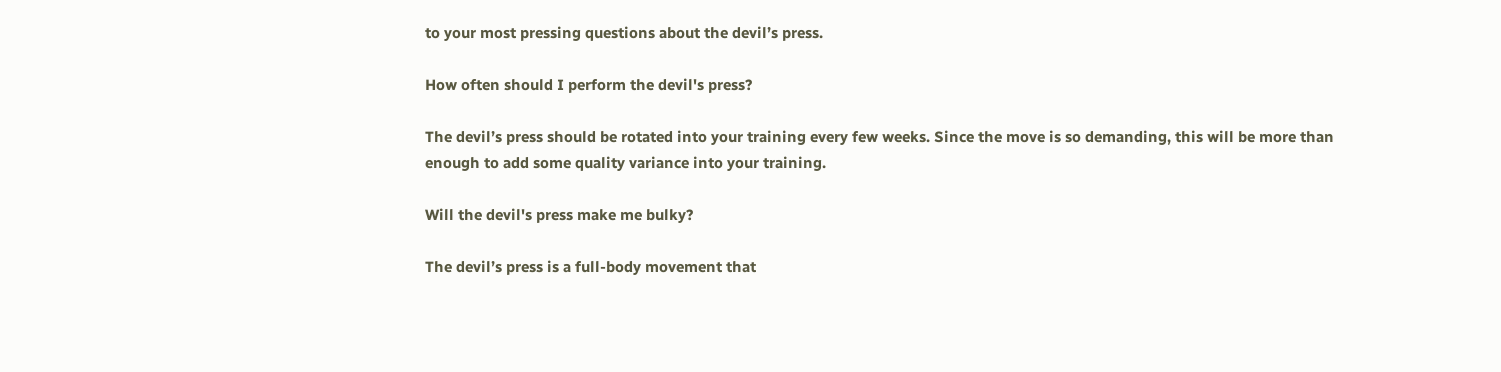to your most pressing questions about the devil’s press.

How often should I perform the devil's press?

The devil’s press should be rotated into your training every few weeks. Since the move is so demanding, this will be more than enough to add some quality variance into your training.

Will the devil's press make me bulky?

The devil’s press is a full-body movement that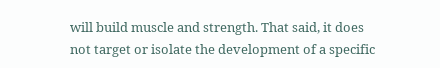will build muscle and strength. That said, it does not target or isolate the development of a specific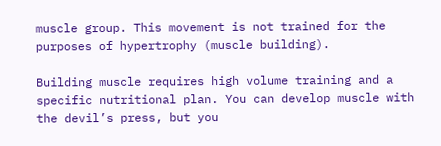muscle group. This movement is not trained for the purposes of hypertrophy (muscle building).

Building muscle requires high volume training and a specific nutritional plan. You can develop muscle with the devil’s press, but you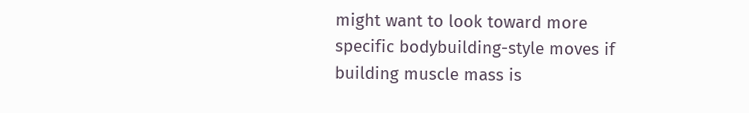might want to look toward more specific bodybuilding-style moves if building muscle mass is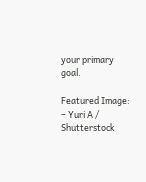your primary goal.

Featured Image: – Yuri A / Shutterstock